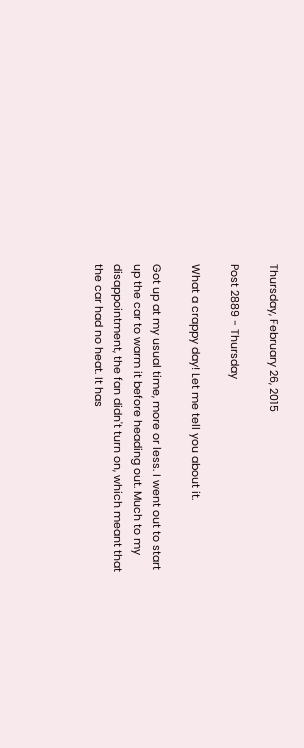Thursday, February 26, 2015

Post 2889 - Thursday

What a crappy day! Let me tell you about it.

Got up at my usual time, more or less. I went out to start up the car to warm it before heading out. Much to my disappointment, the fan didn't turn on, which meant that the car had no heat. It has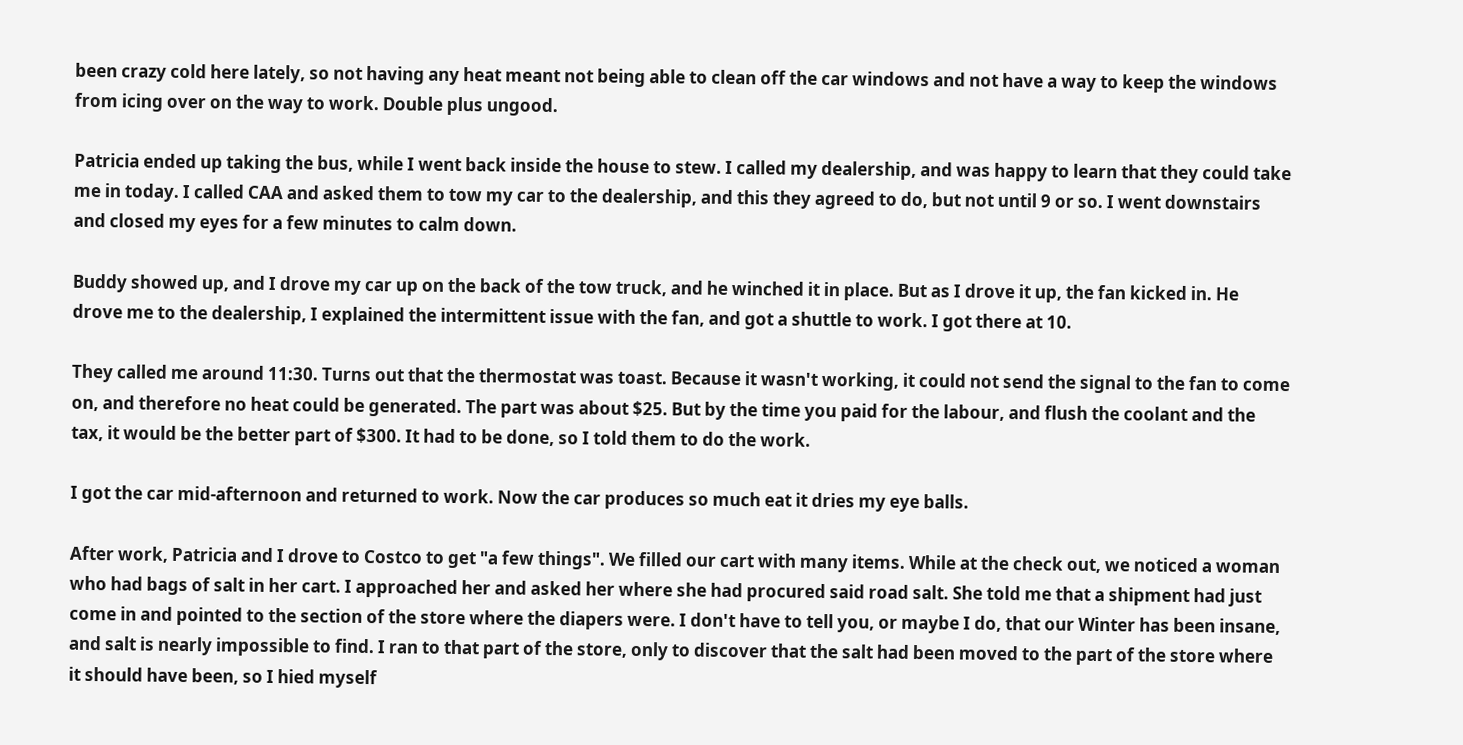been crazy cold here lately, so not having any heat meant not being able to clean off the car windows and not have a way to keep the windows from icing over on the way to work. Double plus ungood.

Patricia ended up taking the bus, while I went back inside the house to stew. I called my dealership, and was happy to learn that they could take me in today. I called CAA and asked them to tow my car to the dealership, and this they agreed to do, but not until 9 or so. I went downstairs and closed my eyes for a few minutes to calm down.

Buddy showed up, and I drove my car up on the back of the tow truck, and he winched it in place. But as I drove it up, the fan kicked in. He drove me to the dealership, I explained the intermittent issue with the fan, and got a shuttle to work. I got there at 10.

They called me around 11:30. Turns out that the thermostat was toast. Because it wasn't working, it could not send the signal to the fan to come on, and therefore no heat could be generated. The part was about $25. But by the time you paid for the labour, and flush the coolant and the tax, it would be the better part of $300. It had to be done, so I told them to do the work.

I got the car mid-afternoon and returned to work. Now the car produces so much eat it dries my eye balls.

After work, Patricia and I drove to Costco to get "a few things". We filled our cart with many items. While at the check out, we noticed a woman who had bags of salt in her cart. I approached her and asked her where she had procured said road salt. She told me that a shipment had just come in and pointed to the section of the store where the diapers were. I don't have to tell you, or maybe I do, that our Winter has been insane, and salt is nearly impossible to find. I ran to that part of the store, only to discover that the salt had been moved to the part of the store where it should have been, so I hied myself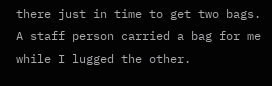there just in time to get two bags. A staff person carried a bag for me while I lugged the other.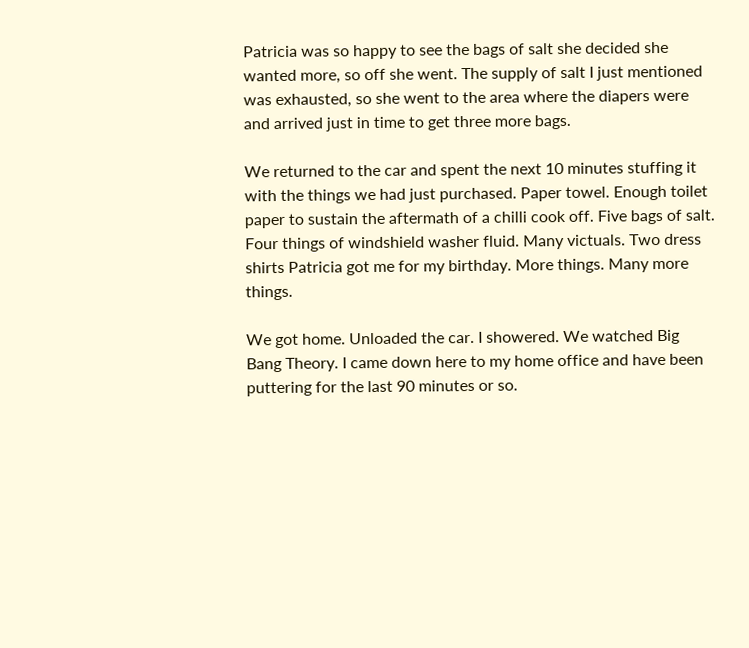Patricia was so happy to see the bags of salt she decided she wanted more, so off she went. The supply of salt I just mentioned was exhausted, so she went to the area where the diapers were and arrived just in time to get three more bags.

We returned to the car and spent the next 10 minutes stuffing it with the things we had just purchased. Paper towel. Enough toilet paper to sustain the aftermath of a chilli cook off. Five bags of salt. Four things of windshield washer fluid. Many victuals. Two dress shirts Patricia got me for my birthday. More things. Many more things.

We got home. Unloaded the car. I showered. We watched Big Bang Theory. I came down here to my home office and have been puttering for the last 90 minutes or so.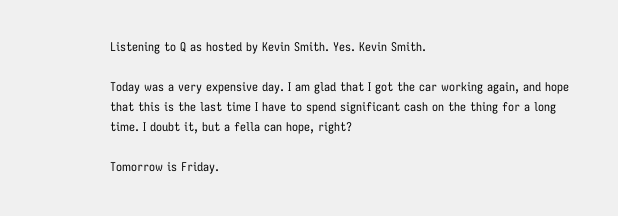Listening to Q as hosted by Kevin Smith. Yes. Kevin Smith.

Today was a very expensive day. I am glad that I got the car working again, and hope that this is the last time I have to spend significant cash on the thing for a long time. I doubt it, but a fella can hope, right?

Tomorrow is Friday.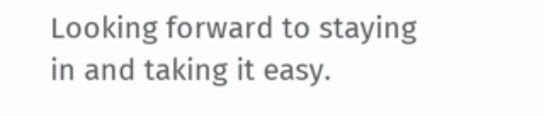Looking forward to staying in and taking it easy.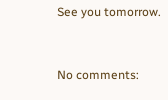See you tomorrow.


No comments: